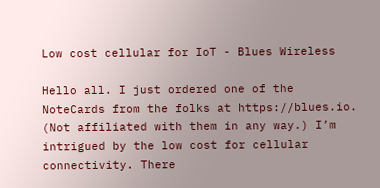Low cost cellular for IoT - Blues Wireless

Hello all. I just ordered one of the NoteCards from the folks at https://blues.io. (Not affiliated with them in any way.) I’m intrigued by the low cost for cellular connectivity. There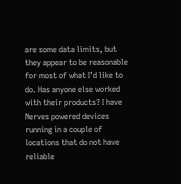are some data limits, but they appear to be reasonable for most of what I’d like to do. Has anyone else worked with their products? I have Nerves powered devices running in a couple of locations that do not have reliable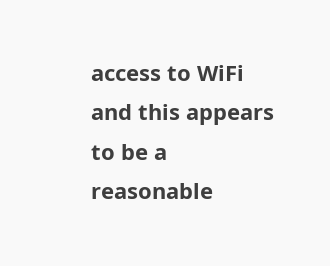access to WiFi and this appears to be a reasonable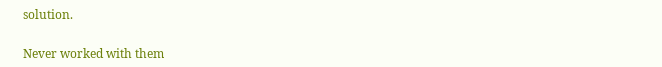solution.


Never worked with them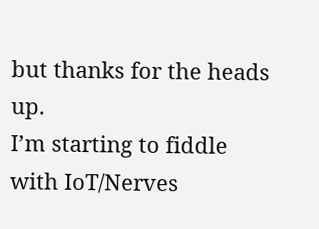but thanks for the heads up.
I’m starting to fiddle with IoT/Nerves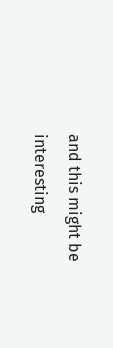and this might be interesting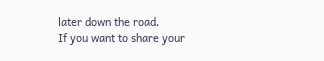later down the road.
If you want to share your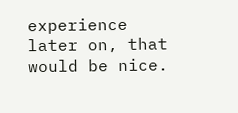experience later on, that would be nice.